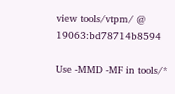view tools/vtpm/ @ 19063:bd78714b8594

Use -MMD -MF in tools/*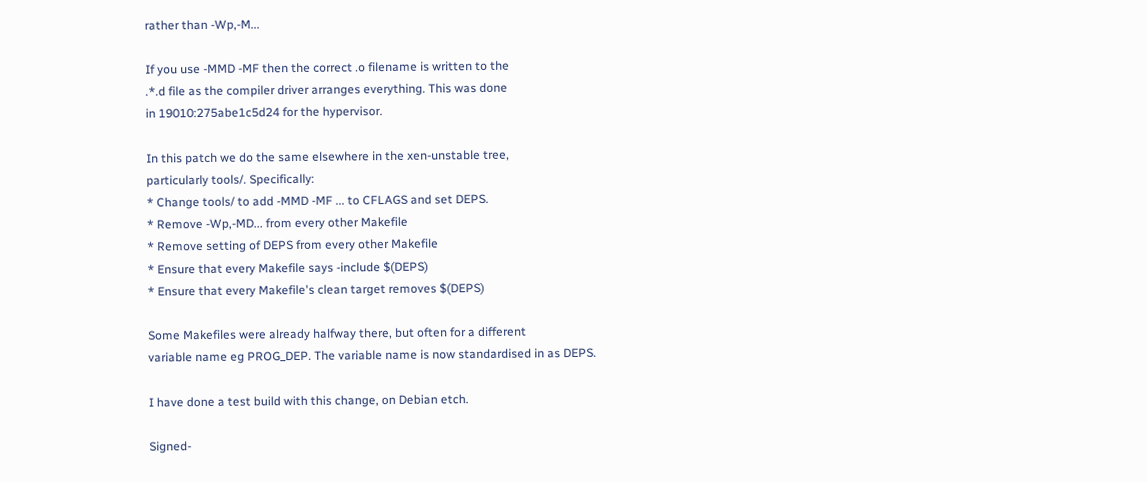rather than -Wp,-M...

If you use -MMD -MF then the correct .o filename is written to the
.*.d file as the compiler driver arranges everything. This was done
in 19010:275abe1c5d24 for the hypervisor.

In this patch we do the same elsewhere in the xen-unstable tree,
particularly tools/. Specifically:
* Change tools/ to add -MMD -MF ... to CFLAGS and set DEPS.
* Remove -Wp,-MD... from every other Makefile
* Remove setting of DEPS from every other Makefile
* Ensure that every Makefile says -include $(DEPS)
* Ensure that every Makefile's clean target removes $(DEPS)

Some Makefiles were already halfway there, but often for a different
variable name eg PROG_DEP. The variable name is now standardised in as DEPS.

I have done a test build with this change, on Debian etch.

Signed-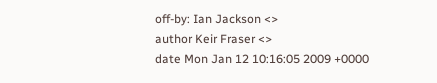off-by: Ian Jackson <>
author Keir Fraser <>
date Mon Jan 12 10:16:05 2009 +0000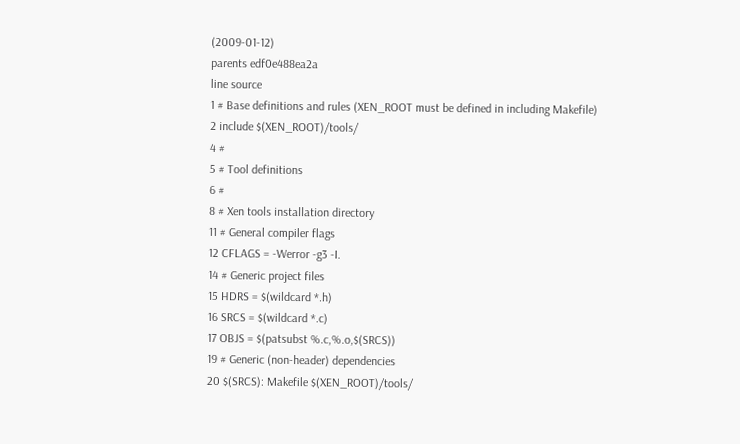(2009-01-12)
parents edf0e488ea2a
line source
1 # Base definitions and rules (XEN_ROOT must be defined in including Makefile)
2 include $(XEN_ROOT)/tools/
4 #
5 # Tool definitions
6 #
8 # Xen tools installation directory
11 # General compiler flags
12 CFLAGS = -Werror -g3 -I.
14 # Generic project files
15 HDRS = $(wildcard *.h)
16 SRCS = $(wildcard *.c)
17 OBJS = $(patsubst %.c,%.o,$(SRCS))
19 # Generic (non-header) dependencies
20 $(SRCS): Makefile $(XEN_ROOT)/tools/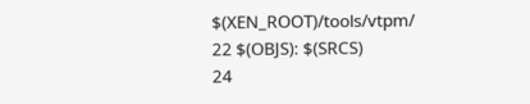$(XEN_ROOT)/tools/vtpm/
22 $(OBJS): $(SRCS)
24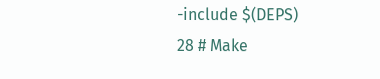-include $(DEPS)
28 # Make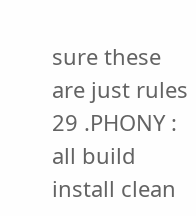sure these are just rules
29 .PHONY : all build install clean